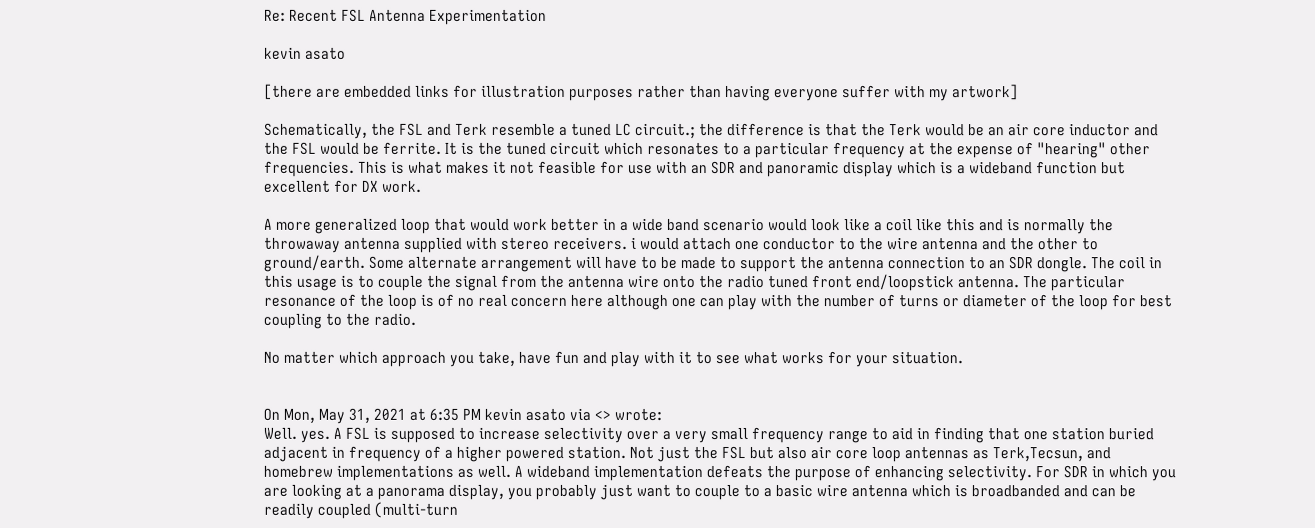Re: Recent FSL Antenna Experimentation

kevin asato

[there are embedded links for illustration purposes rather than having everyone suffer with my artwork]

Schematically, the FSL and Terk resemble a tuned LC circuit.; the difference is that the Terk would be an air core inductor and the FSL would be ferrite. It is the tuned circuit which resonates to a particular frequency at the expense of "hearing" other frequencies. This is what makes it not feasible for use with an SDR and panoramic display which is a wideband function but excellent for DX work.

A more generalized loop that would work better in a wide band scenario would look like a coil like this and is normally the throwaway antenna supplied with stereo receivers. i would attach one conductor to the wire antenna and the other to ground/earth. Some alternate arrangement will have to be made to support the antenna connection to an SDR dongle. The coil in this usage is to couple the signal from the antenna wire onto the radio tuned front end/loopstick antenna. The particular resonance of the loop is of no real concern here although one can play with the number of turns or diameter of the loop for best coupling to the radio.

No matter which approach you take, have fun and play with it to see what works for your situation.


On Mon, May 31, 2021 at 6:35 PM kevin asato via <> wrote:
Well. yes. A FSL is supposed to increase selectivity over a very small frequency range to aid in finding that one station buried adjacent in frequency of a higher powered station. Not just the FSL but also air core loop antennas as Terk,Tecsun, and homebrew implementations as well. A wideband implementation defeats the purpose of enhancing selectivity. For SDR in which you are looking at a panorama display, you probably just want to couple to a basic wire antenna which is broadbanded and can be readily coupled (multi-turn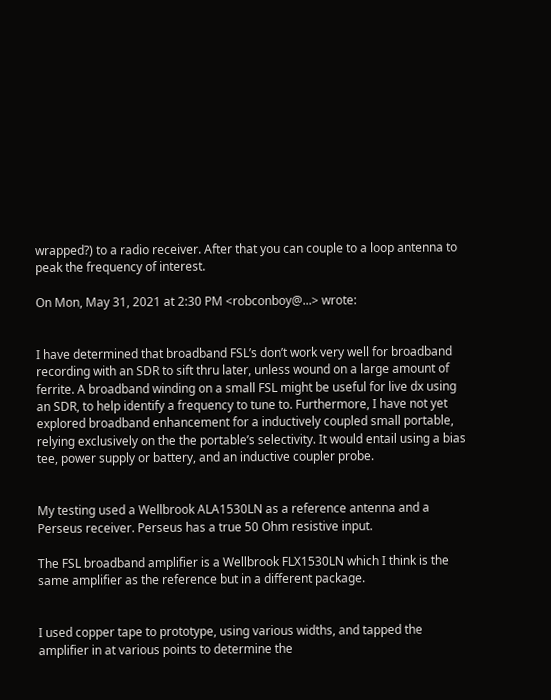wrapped?) to a radio receiver. After that you can couple to a loop antenna to peak the frequency of interest.

On Mon, May 31, 2021 at 2:30 PM <robconboy@...> wrote:


I have determined that broadband FSL’s don’t work very well for broadband recording with an SDR to sift thru later, unless wound on a large amount of ferrite. A broadband winding on a small FSL might be useful for live dx using an SDR, to help identify a frequency to tune to. Furthermore, I have not yet explored broadband enhancement for a inductively coupled small portable, relying exclusively on the the portable’s selectivity. It would entail using a bias tee, power supply or battery, and an inductive coupler probe.


My testing used a Wellbrook ALA1530LN as a reference antenna and a Perseus receiver. Perseus has a true 50 Ohm resistive input.

The FSL broadband amplifier is a Wellbrook FLX1530LN which I think is the same amplifier as the reference but in a different package.


I used copper tape to prototype, using various widths, and tapped the amplifier in at various points to determine the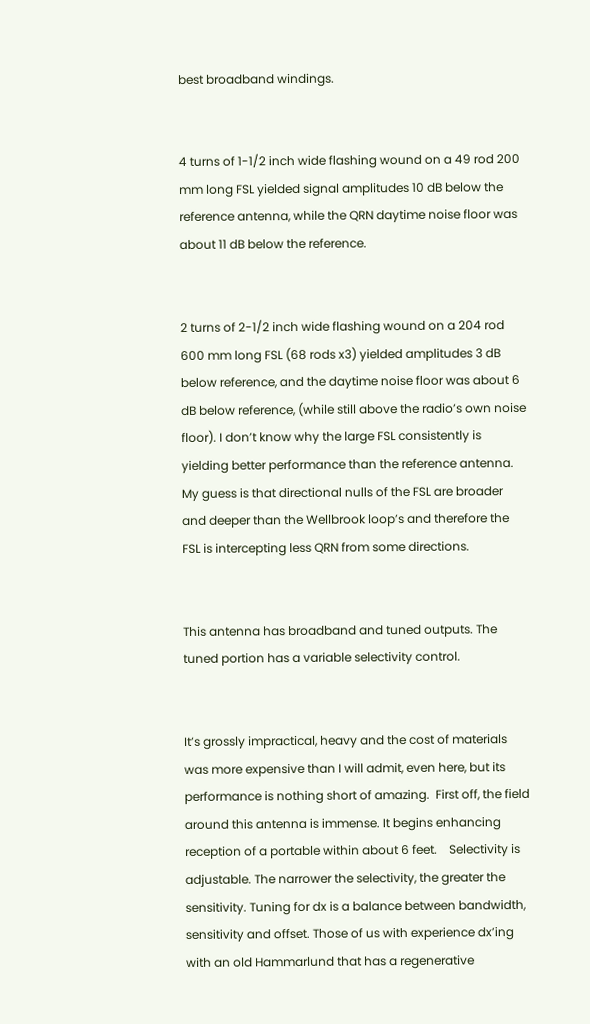best broadband windings.


4 turns of 1-1/2 inch wide flashing wound on a 49 rod 200 mm long FSL yielded signal amplitudes 10 dB below the reference antenna, while the QRN daytime noise floor was about 11 dB below the reference.


2 turns of 2-1/2 inch wide flashing wound on a 204 rod 600 mm long FSL (68 rods x3) yielded amplitudes 3 dB below reference, and the daytime noise floor was about 6 dB below reference, (while still above the radio’s own noise floor). I don’t know why the large FSL consistently is yielding better performance than the reference antenna. My guess is that directional nulls of the FSL are broader and deeper than the Wellbrook loop’s and therefore the FSL is intercepting less QRN from some directions.


This antenna has broadband and tuned outputs. The tuned portion has a variable selectivity control.


It’s grossly impractical, heavy and the cost of materials was more expensive than I will admit, even here, but its performance is nothing short of amazing.  First off, the field around this antenna is immense. It begins enhancing reception of a portable within about 6 feet.    Selectivity is adjustable. The narrower the selectivity, the greater the sensitivity. Tuning for dx is a balance between bandwidth, sensitivity and offset. Those of us with experience dx’ing with an old Hammarlund that has a regenerative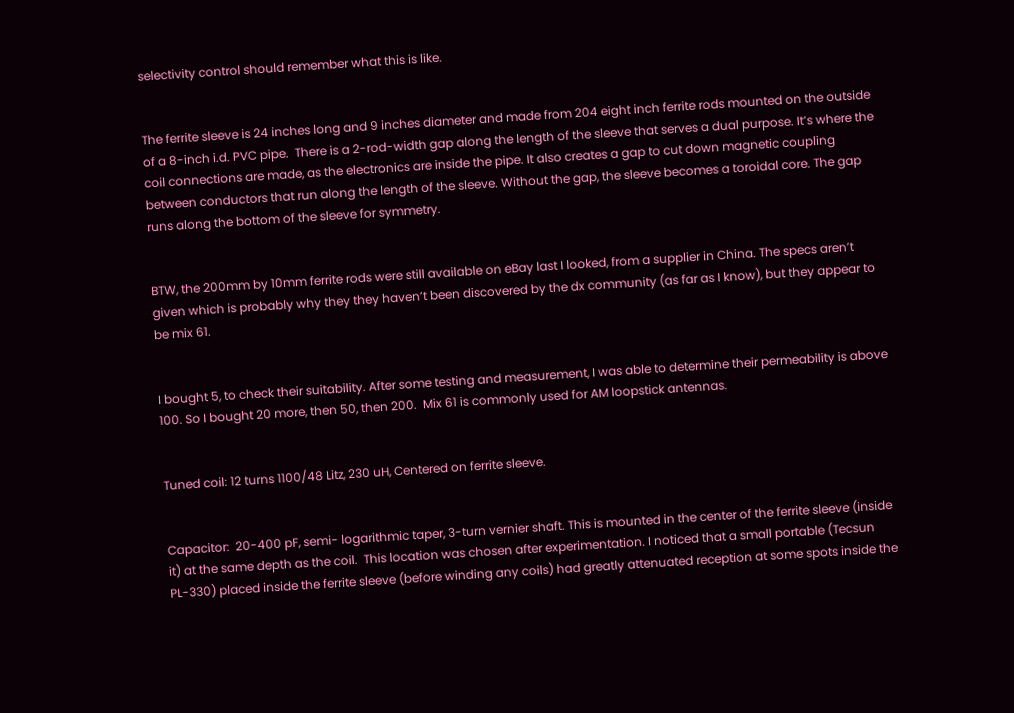selectivity control should remember what this is like.


The ferrite sleeve is 24 inches long and 9 inches diameter and made from 204 eight inch ferrite rods mounted on the outside of a 8-inch i.d. PVC pipe.  There is a 2-rod-width gap along the length of the sleeve that serves a dual purpose. It’s where the coil connections are made, as the electronics are inside the pipe. It also creates a gap to cut down magnetic coupling between conductors that run along the length of the sleeve. Without the gap, the sleeve becomes a toroidal core. The gap runs along the bottom of the sleeve for symmetry.


BTW, the 200mm by 10mm ferrite rods were still available on eBay last I looked, from a supplier in China. The specs aren’t given which is probably why they they haven’t been discovered by the dx community (as far as I know), but they appear to be mix 61.


I bought 5, to check their suitability. After some testing and measurement, I was able to determine their permeability is above 100. So I bought 20 more, then 50, then 200.  Mix 61 is commonly used for AM loopstick antennas.


Tuned coil: 12 turns 1100/48 Litz, 230 uH, Centered on ferrite sleeve.


Capacitor:  20-400 pF, semi- logarithmic taper, 3-turn vernier shaft. This is mounted in the center of the ferrite sleeve (inside it) at the same depth as the coil.  This location was chosen after experimentation. I noticed that a small portable (Tecsun PL-330) placed inside the ferrite sleeve (before winding any coils) had greatly attenuated reception at some spots inside the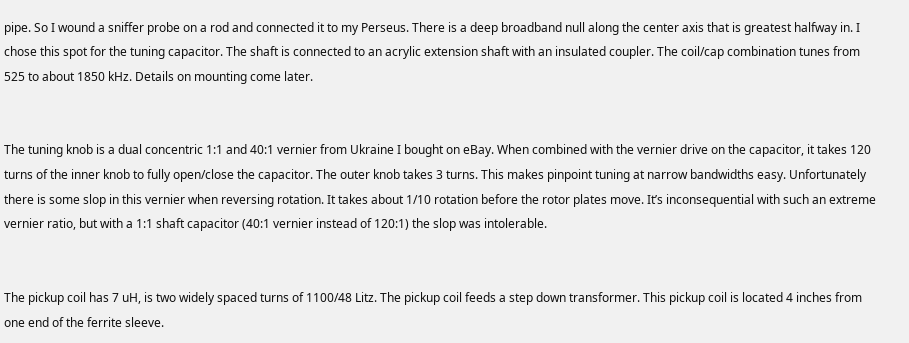pipe. So I wound a sniffer probe on a rod and connected it to my Perseus. There is a deep broadband null along the center axis that is greatest halfway in. I chose this spot for the tuning capacitor. The shaft is connected to an acrylic extension shaft with an insulated coupler. The coil/cap combination tunes from 525 to about 1850 kHz. Details on mounting come later.


The tuning knob is a dual concentric 1:1 and 40:1 vernier from Ukraine I bought on eBay. When combined with the vernier drive on the capacitor, it takes 120 turns of the inner knob to fully open/close the capacitor. The outer knob takes 3 turns. This makes pinpoint tuning at narrow bandwidths easy. Unfortunately there is some slop in this vernier when reversing rotation. It takes about 1/10 rotation before the rotor plates move. It’s inconsequential with such an extreme vernier ratio, but with a 1:1 shaft capacitor (40:1 vernier instead of 120:1) the slop was intolerable.


The pickup coil has 7 uH, is two widely spaced turns of 1100/48 Litz. The pickup coil feeds a step down transformer. This pickup coil is located 4 inches from one end of the ferrite sleeve.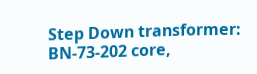Step Down transformer: BN-73-202 core,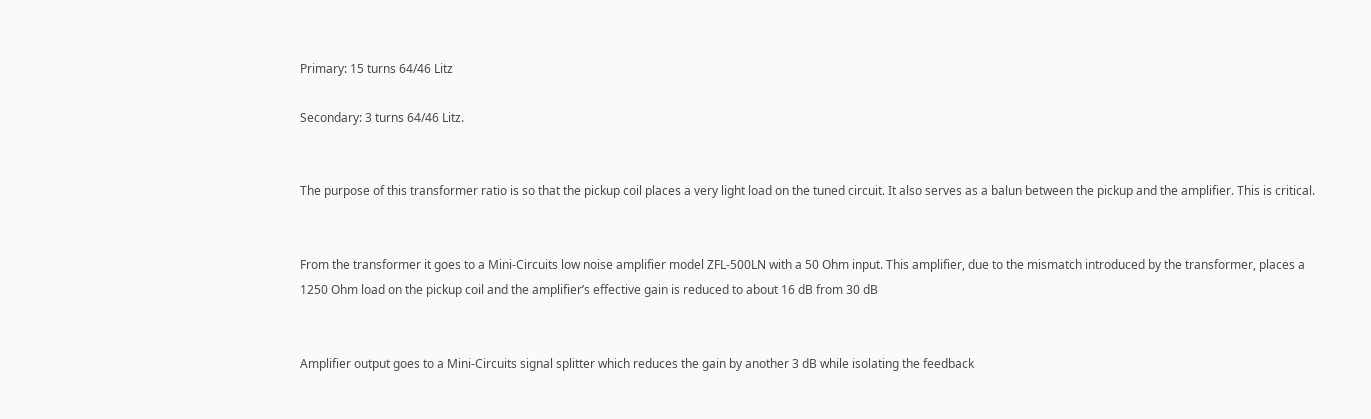Primary: 15 turns 64/46 Litz

Secondary: 3 turns 64/46 Litz.


The purpose of this transformer ratio is so that the pickup coil places a very light load on the tuned circuit. It also serves as a balun between the pickup and the amplifier. This is critical.


From the transformer it goes to a Mini-Circuits low noise amplifier model ZFL-500LN with a 50 Ohm input. This amplifier, due to the mismatch introduced by the transformer, places a 1250 Ohm load on the pickup coil and the amplifier’s effective gain is reduced to about 16 dB from 30 dB


Amplifier output goes to a Mini-Circuits signal splitter which reduces the gain by another 3 dB while isolating the feedback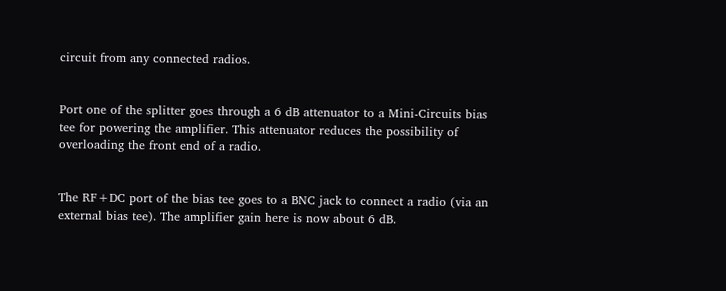circuit from any connected radios.


Port one of the splitter goes through a 6 dB attenuator to a Mini-Circuits bias tee for powering the amplifier. This attenuator reduces the possibility of overloading the front end of a radio.


The RF+DC port of the bias tee goes to a BNC jack to connect a radio (via an external bias tee). The amplifier gain here is now about 6 dB.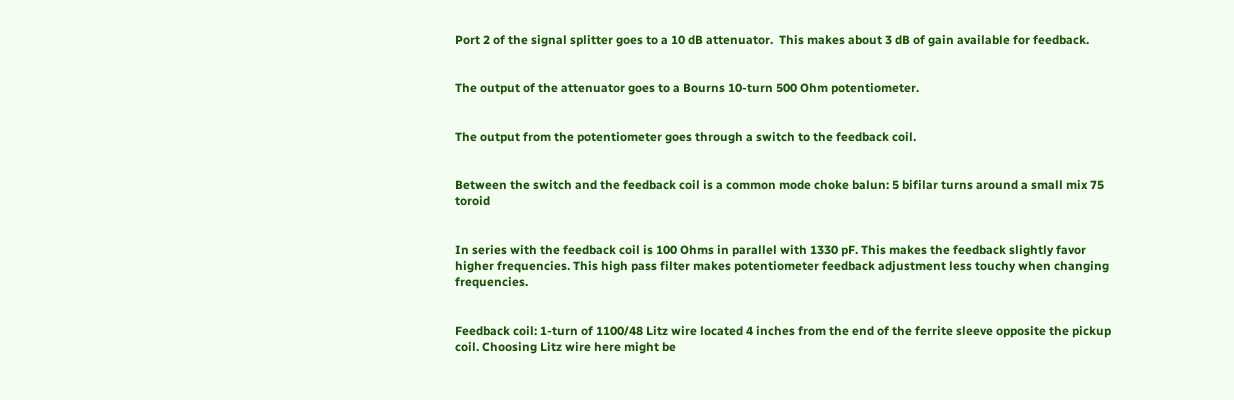Port 2 of the signal splitter goes to a 10 dB attenuator.  This makes about 3 dB of gain available for feedback.


The output of the attenuator goes to a Bourns 10-turn 500 Ohm potentiometer.


The output from the potentiometer goes through a switch to the feedback coil.


Between the switch and the feedback coil is a common mode choke balun: 5 bifilar turns around a small mix 75 toroid


In series with the feedback coil is 100 Ohms in parallel with 1330 pF. This makes the feedback slightly favor higher frequencies. This high pass filter makes potentiometer feedback adjustment less touchy when changing frequencies.


Feedback coil: 1-turn of 1100/48 Litz wire located 4 inches from the end of the ferrite sleeve opposite the pickup coil. Choosing Litz wire here might be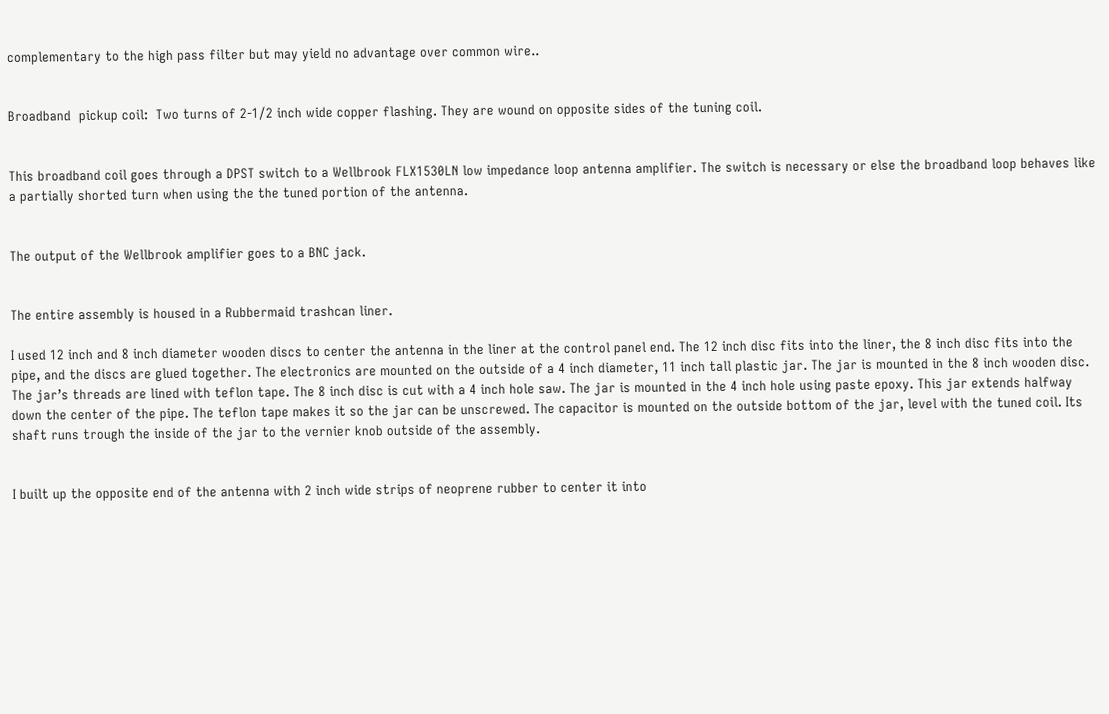complementary to the high pass filter but may yield no advantage over common wire..


Broadband  pickup coil:  Two turns of 2-1/2 inch wide copper flashing. They are wound on opposite sides of the tuning coil.


This broadband coil goes through a DPST switch to a Wellbrook FLX1530LN low impedance loop antenna amplifier. The switch is necessary or else the broadband loop behaves like a partially shorted turn when using the the tuned portion of the antenna.


The output of the Wellbrook amplifier goes to a BNC jack.


The entire assembly is housed in a Rubbermaid trashcan liner.

I used 12 inch and 8 inch diameter wooden discs to center the antenna in the liner at the control panel end. The 12 inch disc fits into the liner, the 8 inch disc fits into the pipe, and the discs are glued together. The electronics are mounted on the outside of a 4 inch diameter, 11 inch tall plastic jar. The jar is mounted in the 8 inch wooden disc. The jar’s threads are lined with teflon tape. The 8 inch disc is cut with a 4 inch hole saw. The jar is mounted in the 4 inch hole using paste epoxy. This jar extends halfway down the center of the pipe. The teflon tape makes it so the jar can be unscrewed. The capacitor is mounted on the outside bottom of the jar, level with the tuned coil. Its shaft runs trough the inside of the jar to the vernier knob outside of the assembly.


I built up the opposite end of the antenna with 2 inch wide strips of neoprene rubber to center it into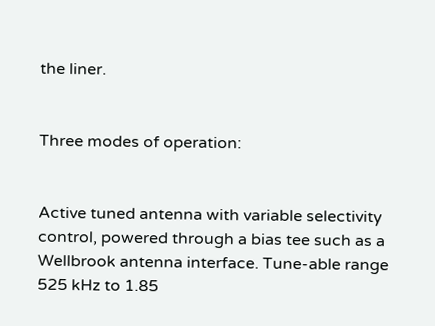the liner.


Three modes of operation:


Active tuned antenna with variable selectivity control, powered through a bias tee such as a Wellbrook antenna interface. Tune-able range 525 kHz to 1.85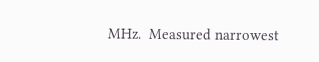MHz.  Measured narrowest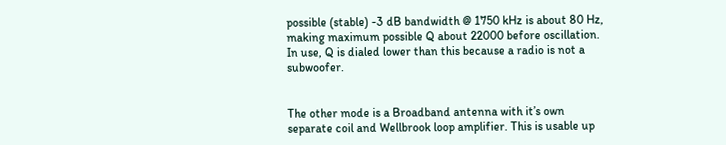possible (stable) -3 dB bandwidth @ 1750 kHz is about 80 Hz, making maximum possible Q about 22000 before oscillation.  In use, Q is dialed lower than this because a radio is not a subwoofer.


The other mode is a Broadband antenna with it’s own separate coil and Wellbrook loop amplifier. This is usable up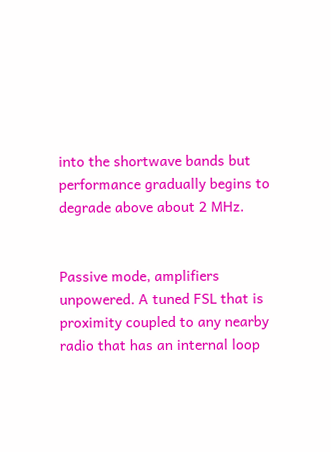into the shortwave bands but performance gradually begins to degrade above about 2 MHz.


Passive mode, amplifiers unpowered. A tuned FSL that is proximity coupled to any nearby radio that has an internal loop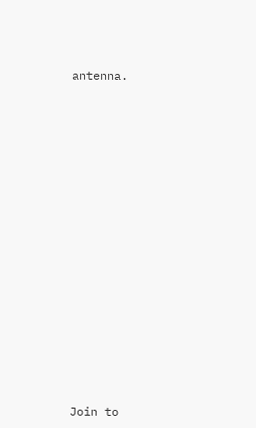antenna.



















Join to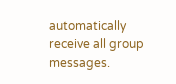automatically receive all group messages.